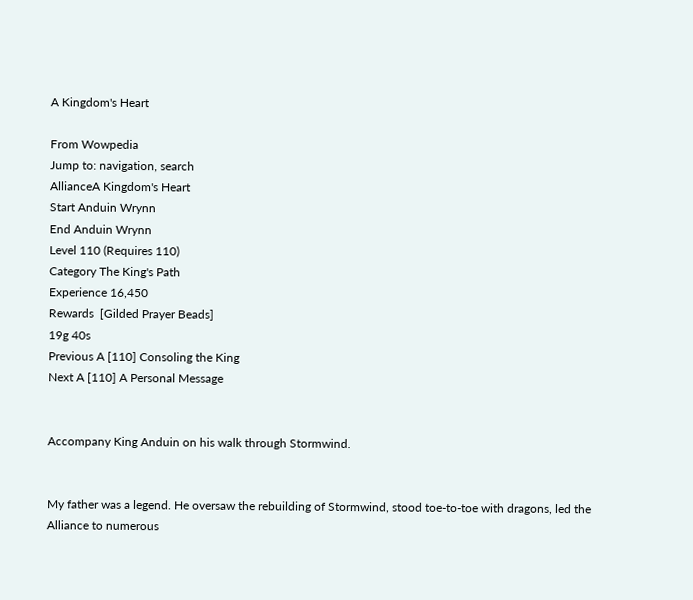A Kingdom's Heart

From Wowpedia
Jump to: navigation, search
AllianceA Kingdom's Heart
Start Anduin Wrynn
End Anduin Wrynn
Level 110 (Requires 110)
Category The King's Path
Experience 16,450
Rewards  [Gilded Prayer Beads]
19g 40s
Previous A [110] Consoling the King
Next A [110] A Personal Message


Accompany King Anduin on his walk through Stormwind.


My father was a legend. He oversaw the rebuilding of Stormwind, stood toe-to-toe with dragons, led the Alliance to numerous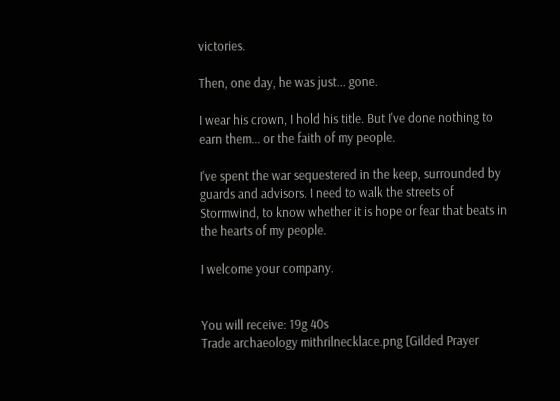victories.

Then, one day, he was just... gone.

I wear his crown, I hold his title. But I've done nothing to earn them... or the faith of my people.

I've spent the war sequestered in the keep, surrounded by guards and advisors. I need to walk the streets of Stormwind, to know whether it is hope or fear that beats in the hearts of my people.

I welcome your company.


You will receive: 19g 40s
Trade archaeology mithrilnecklace.png [Gilded Prayer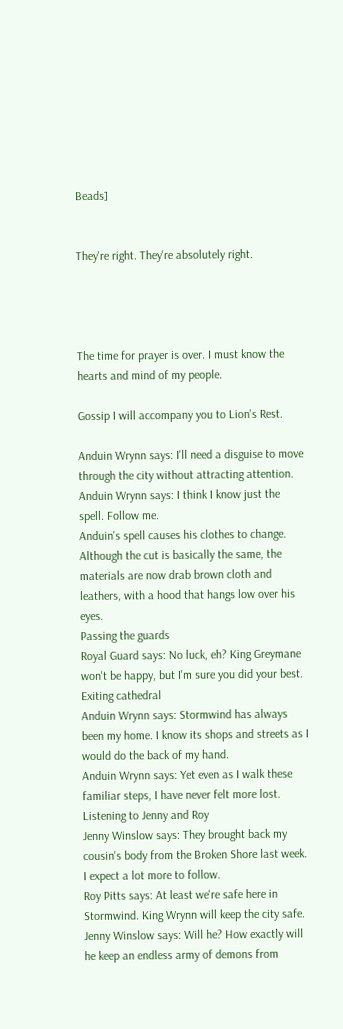Beads]


They're right. They're absolutely right.




The time for prayer is over. I must know the hearts and mind of my people.

Gossip I will accompany you to Lion's Rest.

Anduin Wrynn says: I'll need a disguise to move through the city without attracting attention.
Anduin Wrynn says: I think I know just the spell. Follow me.
Anduin's spell causes his clothes to change. Although the cut is basically the same, the materials are now drab brown cloth and leathers, with a hood that hangs low over his eyes.
Passing the guards
Royal Guard says: No luck, eh? King Greymane won't be happy, but I'm sure you did your best.
Exiting cathedral
Anduin Wrynn says: Stormwind has always been my home. I know its shops and streets as I would do the back of my hand.
Anduin Wrynn says: Yet even as I walk these familiar steps, I have never felt more lost.
Listening to Jenny and Roy
Jenny Winslow says: They brought back my cousin's body from the Broken Shore last week. I expect a lot more to follow.
Roy Pitts says: At least we're safe here in Stormwind. King Wrynn will keep the city safe.
Jenny Winslow says: Will he? How exactly will he keep an endless army of demons from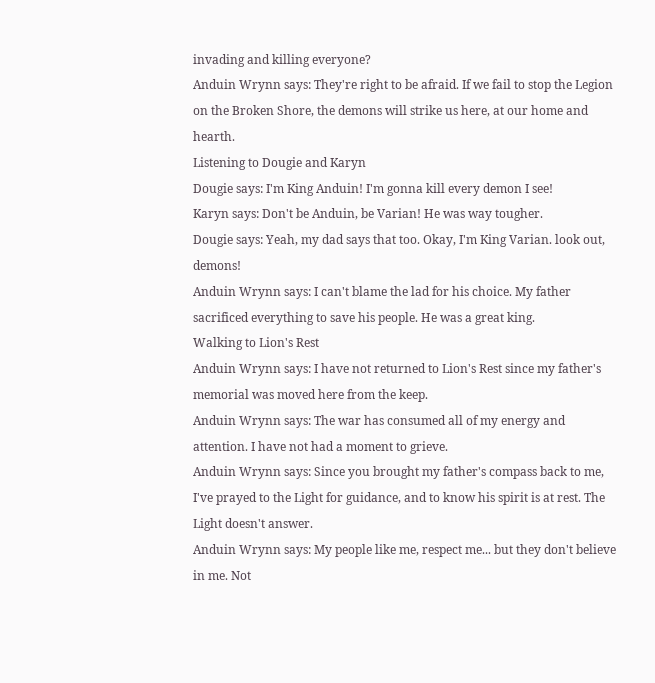invading and killing everyone?
Anduin Wrynn says: They're right to be afraid. If we fail to stop the Legion on the Broken Shore, the demons will strike us here, at our home and hearth.
Listening to Dougie and Karyn
Dougie says: I'm King Anduin! I'm gonna kill every demon I see!
Karyn says: Don't be Anduin, be Varian! He was way tougher.
Dougie says: Yeah, my dad says that too. Okay, I'm King Varian. look out, demons!
Anduin Wrynn says: I can't blame the lad for his choice. My father sacrificed everything to save his people. He was a great king.
Walking to Lion's Rest
Anduin Wrynn says: I have not returned to Lion's Rest since my father's memorial was moved here from the keep.
Anduin Wrynn says: The war has consumed all of my energy and attention. I have not had a moment to grieve.
Anduin Wrynn says: Since you brought my father's compass back to me, I've prayed to the Light for guidance, and to know his spirit is at rest. The Light doesn't answer.
Anduin Wrynn says: My people like me, respect me... but they don't believe in me. Not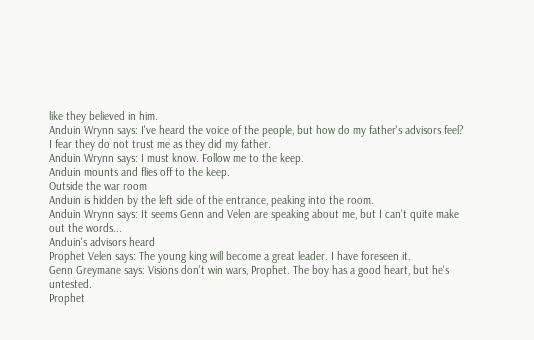like they believed in him.
Anduin Wrynn says: I've heard the voice of the people, but how do my father's advisors feel? I fear they do not trust me as they did my father.
Anduin Wrynn says: I must know. Follow me to the keep.
Anduin mounts and flies off to the keep.
Outside the war room
Anduin is hidden by the left side of the entrance, peaking into the room.
Anduin Wrynn says: It seems Genn and Velen are speaking about me, but I can't quite make out the words...
Anduin's advisors heard
Prophet Velen says: The young king will become a great leader. I have foreseen it.
Genn Greymane says: Visions don't win wars, Prophet. The boy has a good heart, but he's untested.
Prophet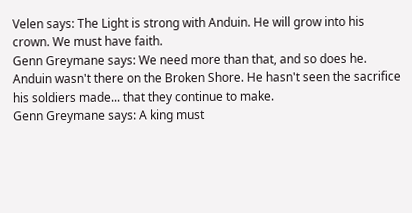Velen says: The Light is strong with Anduin. He will grow into his crown. We must have faith.
Genn Greymane says: We need more than that, and so does he. Anduin wasn't there on the Broken Shore. He hasn't seen the sacrifice his soldiers made... that they continue to make.
Genn Greymane says: A king must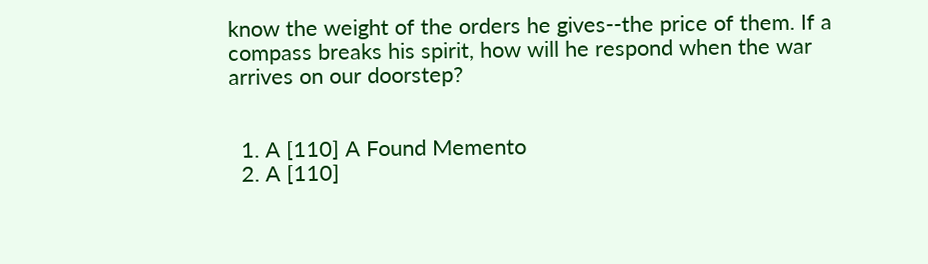know the weight of the orders he gives--the price of them. If a compass breaks his spirit, how will he respond when the war arrives on our doorstep?


  1. A [110] A Found Memento
  2. A [110]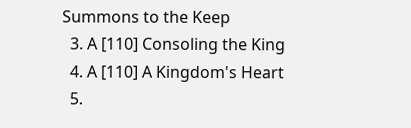Summons to the Keep
  3. A [110] Consoling the King
  4. A [110] A Kingdom's Heart
  5.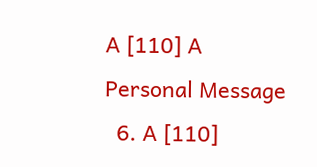A [110] A Personal Message
  6. A [110]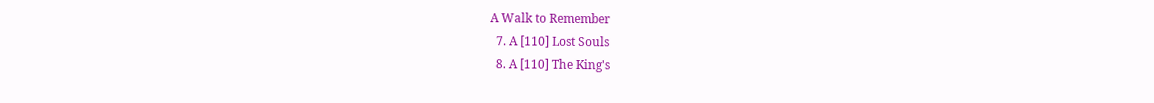A Walk to Remember
  7. A [110] Lost Souls
  8. A [110] The King's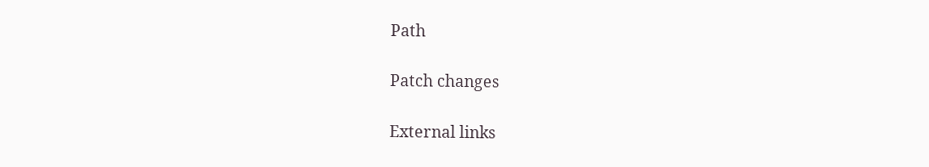Path

Patch changes

External links